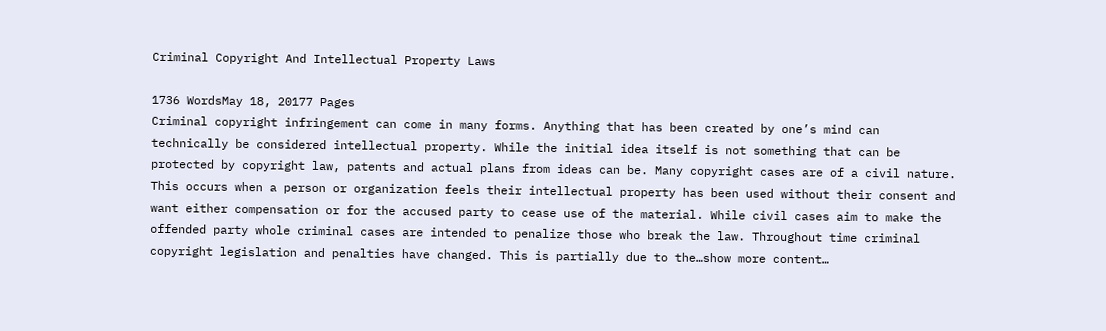Criminal Copyright And Intellectual Property Laws

1736 WordsMay 18, 20177 Pages
Criminal copyright infringement can come in many forms. Anything that has been created by one’s mind can technically be considered intellectual property. While the initial idea itself is not something that can be protected by copyright law, patents and actual plans from ideas can be. Many copyright cases are of a civil nature. This occurs when a person or organization feels their intellectual property has been used without their consent and want either compensation or for the accused party to cease use of the material. While civil cases aim to make the offended party whole criminal cases are intended to penalize those who break the law. Throughout time criminal copyright legislation and penalties have changed. This is partially due to the…show more content…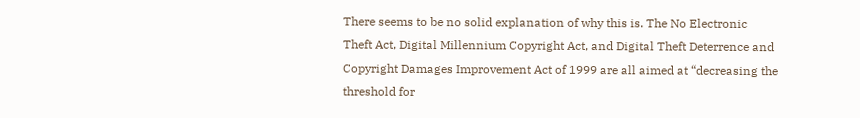There seems to be no solid explanation of why this is. The No Electronic Theft Act, Digital Millennium Copyright Act, and Digital Theft Deterrence and Copyright Damages Improvement Act of 1999 are all aimed at “decreasing the threshold for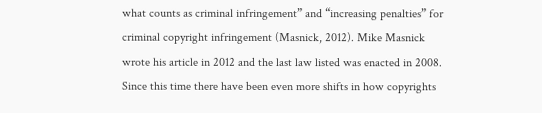what counts as criminal infringement” and “increasing penalties” for criminal copyright infringement (Masnick, 2012). Mike Masnick wrote his article in 2012 and the last law listed was enacted in 2008. Since this time there have been even more shifts in how copyrights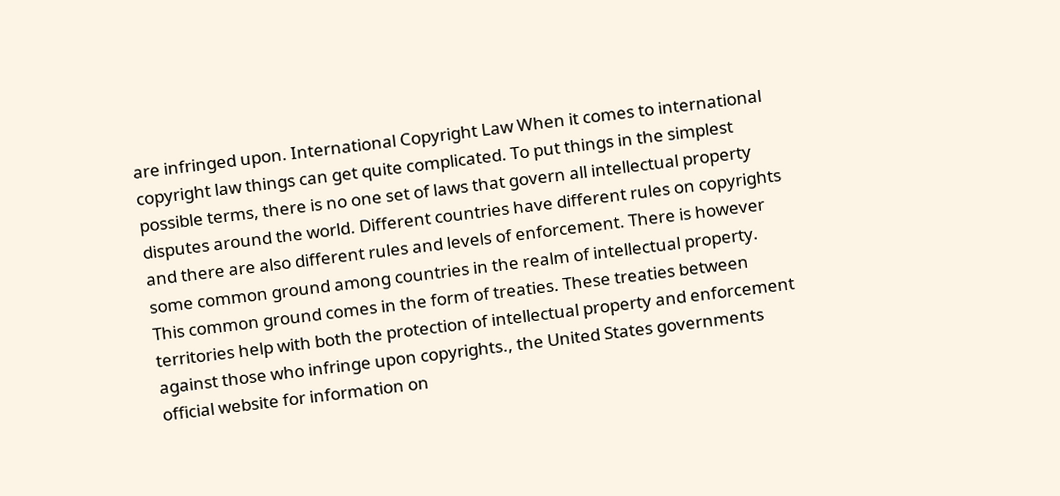are infringed upon. International Copyright Law When it comes to international copyright law things can get quite complicated. To put things in the simplest possible terms, there is no one set of laws that govern all intellectual property disputes around the world. Different countries have different rules on copyrights and there are also different rules and levels of enforcement. There is however some common ground among countries in the realm of intellectual property. This common ground comes in the form of treaties. These treaties between territories help with both the protection of intellectual property and enforcement against those who infringe upon copyrights., the United States governments official website for information on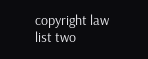copyright law list two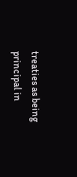treaties as being principal in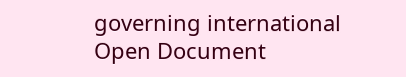governing international
Open Document